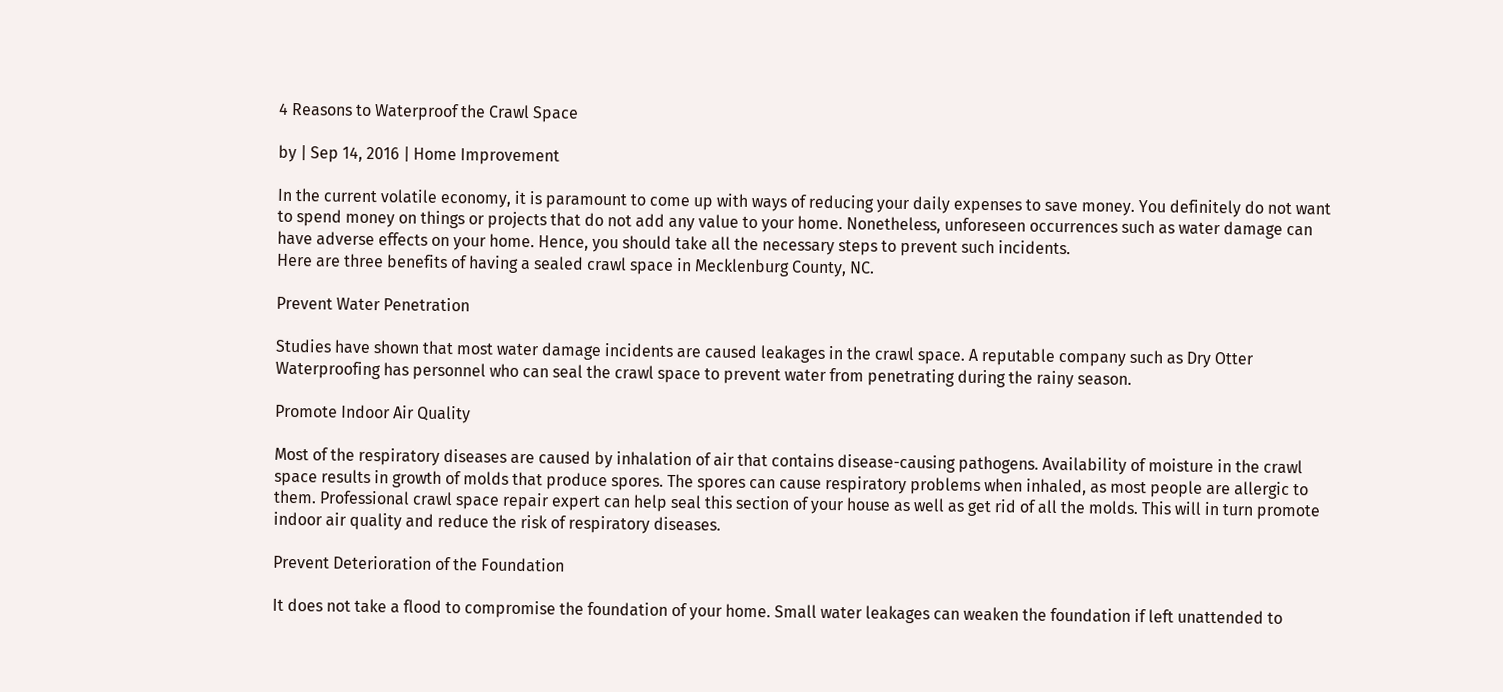4 Reasons to Waterproof the Crawl Space

by | Sep 14, 2016 | Home Improvement

In the current volatile economy, it is paramount to come up with ways of reducing your daily expenses to save money. You definitely do not want to spend money on things or projects that do not add any value to your home. Nonetheless, unforeseen occurrences such as water damage can have adverse effects on your home. Hence, you should take all the necessary steps to prevent such incidents.
Here are three benefits of having a sealed crawl space in Mecklenburg County, NC.

Prevent Water Penetration

Studies have shown that most water damage incidents are caused leakages in the crawl space. A reputable company such as Dry Otter Waterproofing has personnel who can seal the crawl space to prevent water from penetrating during the rainy season.

Promote Indoor Air Quality

Most of the respiratory diseases are caused by inhalation of air that contains disease-causing pathogens. Availability of moisture in the crawl space results in growth of molds that produce spores. The spores can cause respiratory problems when inhaled, as most people are allergic to them. Professional crawl space repair expert can help seal this section of your house as well as get rid of all the molds. This will in turn promote indoor air quality and reduce the risk of respiratory diseases.

Prevent Deterioration of the Foundation

It does not take a flood to compromise the foundation of your home. Small water leakages can weaken the foundation if left unattended to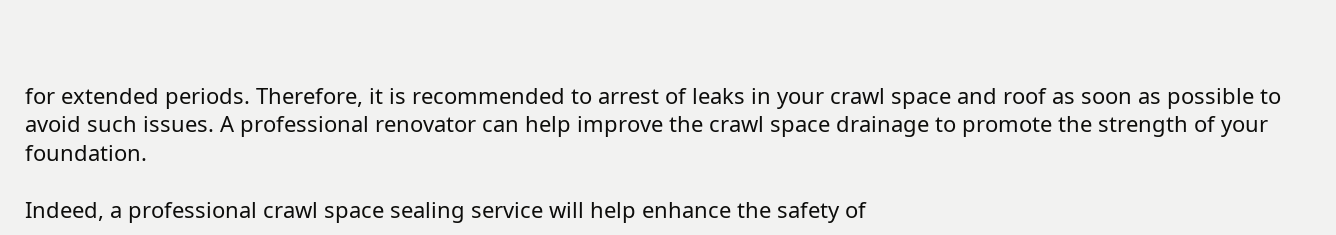for extended periods. Therefore, it is recommended to arrest of leaks in your crawl space and roof as soon as possible to avoid such issues. A professional renovator can help improve the crawl space drainage to promote the strength of your foundation.

Indeed, a professional crawl space sealing service will help enhance the safety of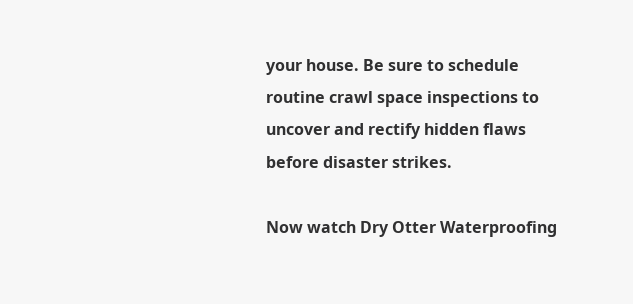your house. Be sure to schedule routine crawl space inspections to uncover and rectify hidden flaws before disaster strikes.

Now watch Dry Otter Waterproofing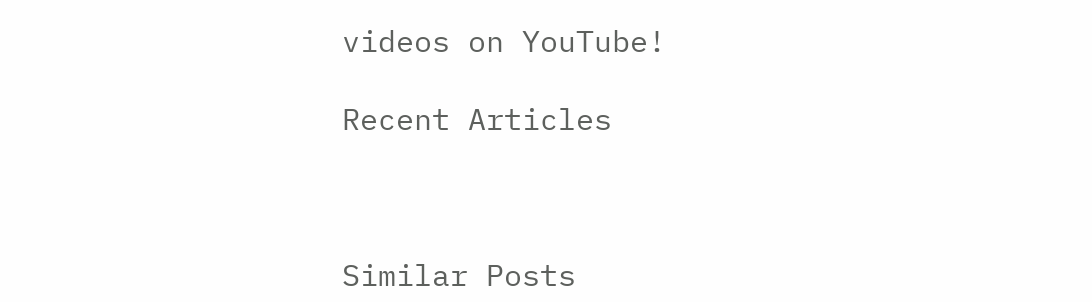videos on YouTube!

Recent Articles



Similar Posts